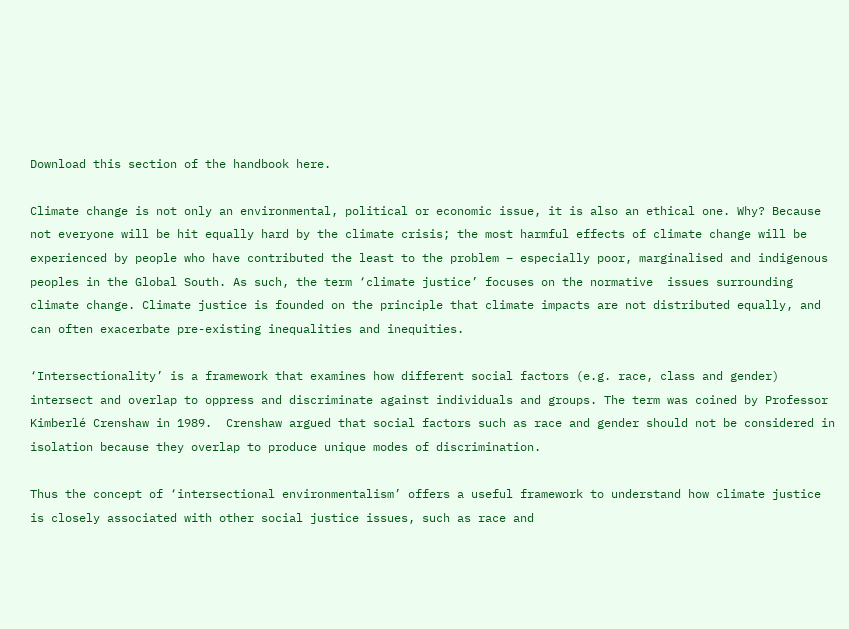Download this section of the handbook here.

Climate change is not only an environmental, political or economic issue, it is also an ethical one. Why? Because not everyone will be hit equally hard by the climate crisis; the most harmful effects of climate change will be experienced by people who have contributed the least to the problem – especially poor, marginalised and indigenous peoples in the Global South. As such, the term ‘climate justice’ focuses on the normative  issues surrounding climate change. Climate justice is founded on the principle that climate impacts are not distributed equally, and can often exacerbate pre-existing inequalities and inequities.

‘Intersectionality’ is a framework that examines how different social factors (e.g. race, class and gender) intersect and overlap to oppress and discriminate against individuals and groups. The term was coined by Professor Kimberlé Crenshaw in 1989.  Crenshaw argued that social factors such as race and gender should not be considered in isolation because they overlap to produce unique modes of discrimination.

Thus the concept of ‘intersectional environmentalism’ offers a useful framework to understand how climate justice is closely associated with other social justice issues, such as race and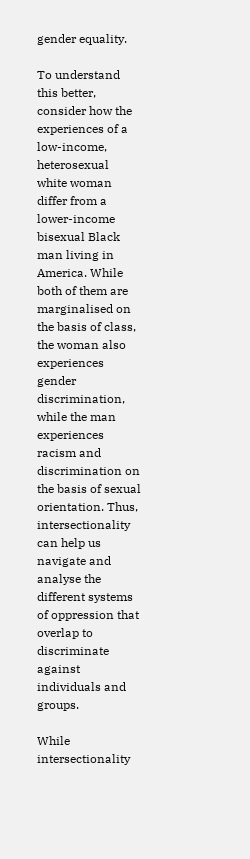gender equality.

To understand this better, consider how the experiences of a low-income, heterosexual white woman differ from a lower-income bisexual Black man living in America. While both of them are marginalised on the basis of class, the woman also experiences gender discrimination, while the man experiences racism and discrimination on the basis of sexual orientation. Thus, intersectionality can help us navigate and analyse the different systems of oppression that overlap to discriminate against individuals and groups.

While intersectionality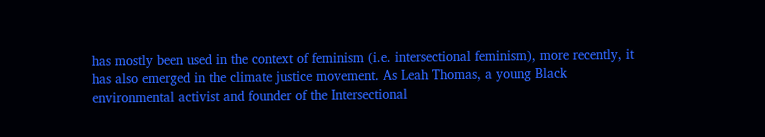has mostly been used in the context of feminism (i.e. intersectional feminism), more recently, it has also emerged in the climate justice movement. As Leah Thomas, a young Black environmental activist and founder of the Intersectional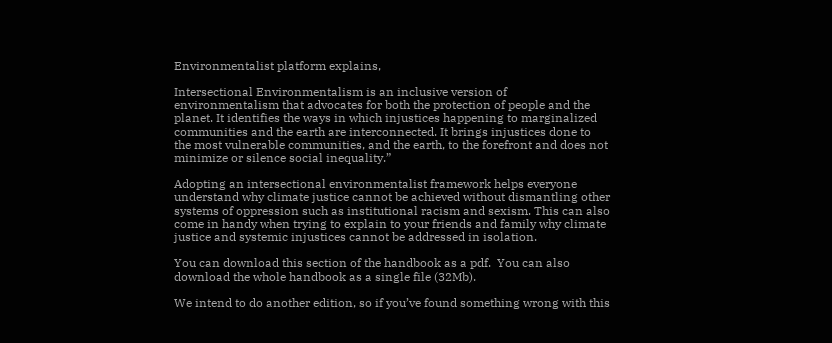Environmentalist platform explains,

Intersectional Environmentalism is an inclusive version of environmentalism that advocates for both the protection of people and the planet. It identifies the ways in which injustices happening to marginalized communities and the earth are interconnected. It brings injustices done to the most vulnerable communities, and the earth, to the forefront and does not minimize or silence social inequality.”

Adopting an intersectional environmentalist framework helps everyone understand why climate justice cannot be achieved without dismantling other systems of oppression such as institutional racism and sexism. This can also come in handy when trying to explain to your friends and family why climate justice and systemic injustices cannot be addressed in isolation.

You can download this section of the handbook as a pdf.  You can also download the whole handbook as a single file (32Mb).

We intend to do another edition, so if you’ve found something wrong with this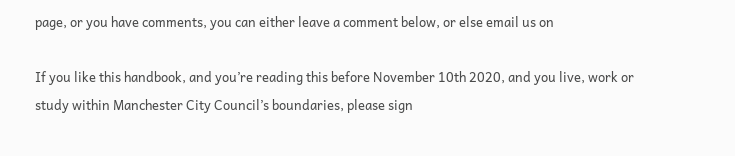page, or you have comments, you can either leave a comment below, or else email us on

If you like this handbook, and you’re reading this before November 10th 2020, and you live, work or study within Manchester City Council’s boundaries, please sign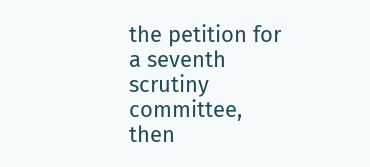the petition for a seventh scrutiny committee, then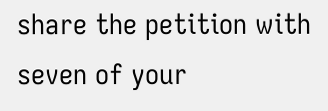share the petition with seven of your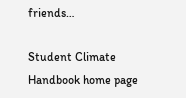friends…

Student Climate Handbook home page